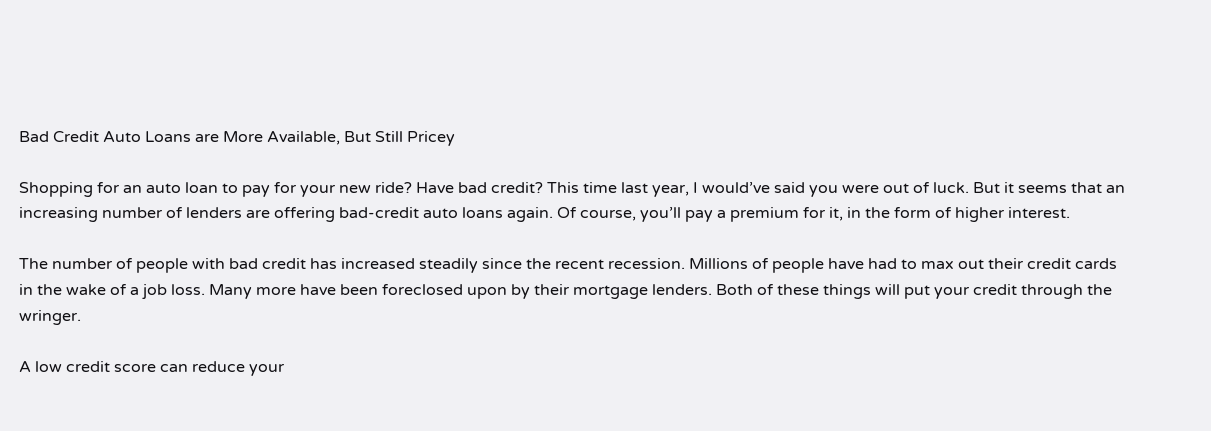Bad Credit Auto Loans are More Available, But Still Pricey

Shopping for an auto loan to pay for your new ride? Have bad credit? This time last year, I would’ve said you were out of luck. But it seems that an increasing number of lenders are offering bad-credit auto loans again. Of course, you’ll pay a premium for it, in the form of higher interest.

The number of people with bad credit has increased steadily since the recent recession. Millions of people have had to max out their credit cards in the wake of a job loss. Many more have been foreclosed upon by their mortgage lenders. Both of these things will put your credit through the wringer.

A low credit score can reduce your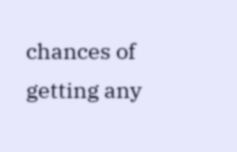chances of getting any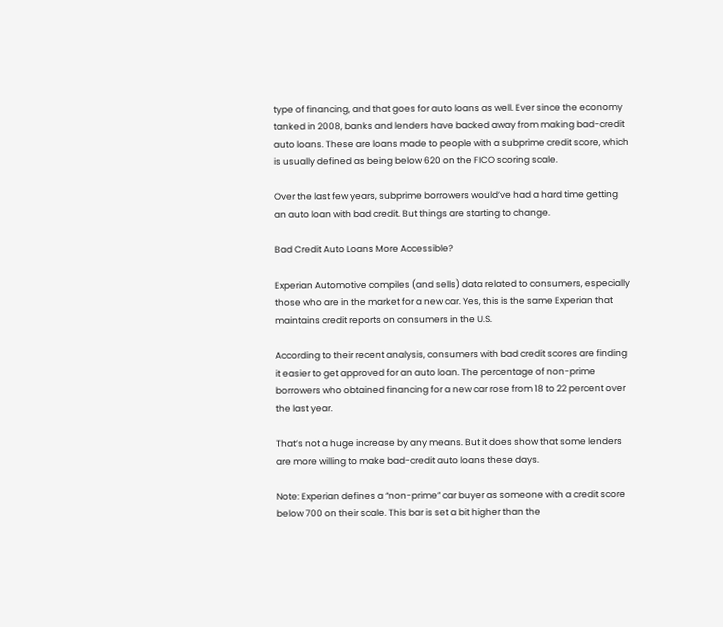type of financing, and that goes for auto loans as well. Ever since the economy tanked in 2008, banks and lenders have backed away from making bad-credit auto loans. These are loans made to people with a subprime credit score, which is usually defined as being below 620 on the FICO scoring scale.

Over the last few years, subprime borrowers would’ve had a hard time getting an auto loan with bad credit. But things are starting to change.

Bad Credit Auto Loans More Accessible?

Experian Automotive compiles (and sells) data related to consumers, especially those who are in the market for a new car. Yes, this is the same Experian that maintains credit reports on consumers in the U.S.

According to their recent analysis, consumers with bad credit scores are finding it easier to get approved for an auto loan. The percentage of non-prime borrowers who obtained financing for a new car rose from 18 to 22 percent over the last year.

That’s not a huge increase by any means. But it does show that some lenders are more willing to make bad-credit auto loans these days.

Note: Experian defines a “non-prime” car buyer as someone with a credit score below 700 on their scale. This bar is set a bit higher than the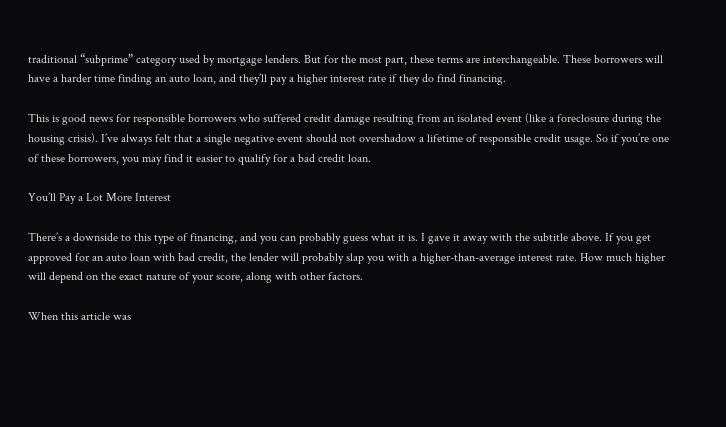traditional “subprime” category used by mortgage lenders. But for the most part, these terms are interchangeable. These borrowers will have a harder time finding an auto loan, and they’ll pay a higher interest rate if they do find financing.

This is good news for responsible borrowers who suffered credit damage resulting from an isolated event (like a foreclosure during the housing crisis). I’ve always felt that a single negative event should not overshadow a lifetime of responsible credit usage. So if you’re one of these borrowers, you may find it easier to qualify for a bad credit loan.

You’ll Pay a Lot More Interest

There’s a downside to this type of financing, and you can probably guess what it is. I gave it away with the subtitle above. If you get approved for an auto loan with bad credit, the lender will probably slap you with a higher-than-average interest rate. How much higher will depend on the exact nature of your score, along with other factors.

When this article was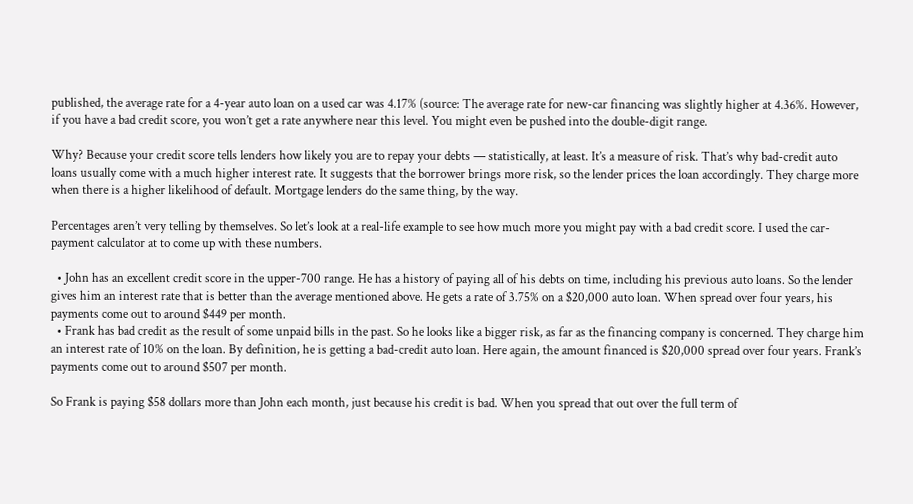published, the average rate for a 4-year auto loan on a used car was 4.17% (source: The average rate for new-car financing was slightly higher at 4.36%. However, if you have a bad credit score, you won’t get a rate anywhere near this level. You might even be pushed into the double-digit range.

Why? Because your credit score tells lenders how likely you are to repay your debts — statistically, at least. It’s a measure of risk. That’s why bad-credit auto loans usually come with a much higher interest rate. It suggests that the borrower brings more risk, so the lender prices the loan accordingly. They charge more when there is a higher likelihood of default. Mortgage lenders do the same thing, by the way.

Percentages aren’t very telling by themselves. So let’s look at a real-life example to see how much more you might pay with a bad credit score. I used the car-payment calculator at to come up with these numbers.

  • John has an excellent credit score in the upper-700 range. He has a history of paying all of his debts on time, including his previous auto loans. So the lender gives him an interest rate that is better than the average mentioned above. He gets a rate of 3.75% on a $20,000 auto loan. When spread over four years, his payments come out to around $449 per month.
  • Frank has bad credit as the result of some unpaid bills in the past. So he looks like a bigger risk, as far as the financing company is concerned. They charge him an interest rate of 10% on the loan. By definition, he is getting a bad-credit auto loan. Here again, the amount financed is $20,000 spread over four years. Frank’s payments come out to around $507 per month.

So Frank is paying $58 dollars more than John each month, just because his credit is bad. When you spread that out over the full term of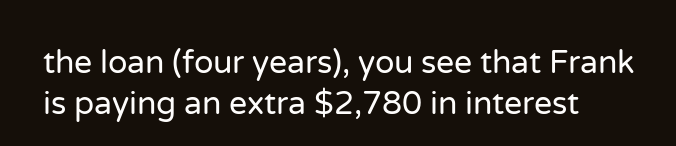the loan (four years), you see that Frank is paying an extra $2,780 in interest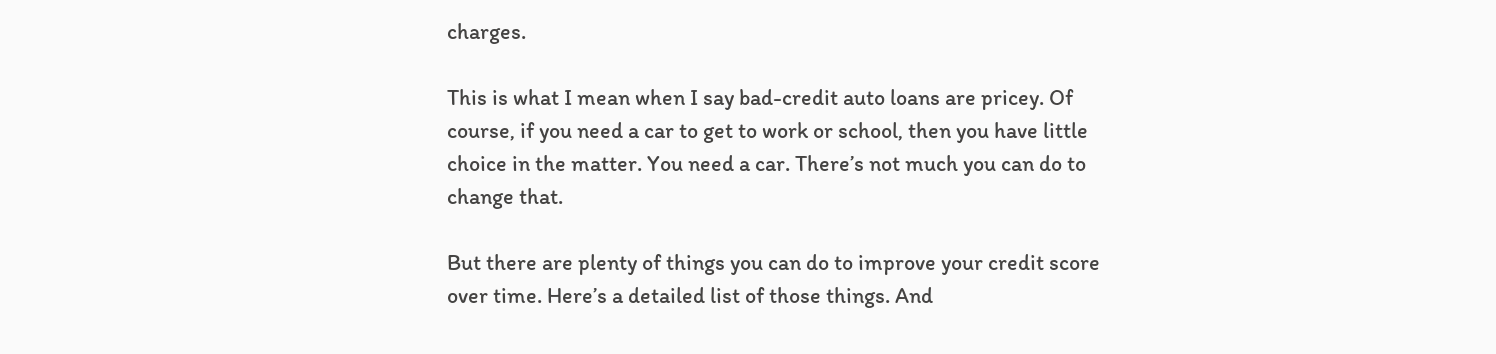charges.

This is what I mean when I say bad-credit auto loans are pricey. Of course, if you need a car to get to work or school, then you have little choice in the matter. You need a car. There’s not much you can do to change that.

But there are plenty of things you can do to improve your credit score over time. Here’s a detailed list of those things. And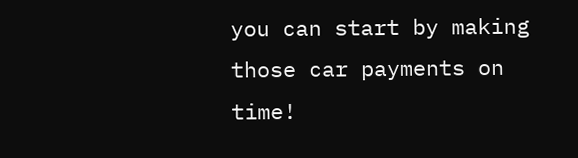you can start by making those car payments on time!